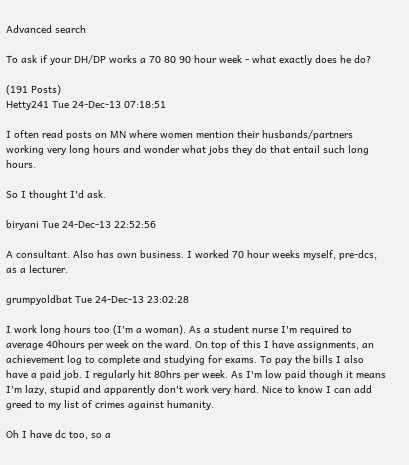Advanced search

To ask if your DH/DP works a 70 80 90 hour week - what exactly does he do?

(191 Posts)
Hetty241 Tue 24-Dec-13 07:18:51

I often read posts on MN where women mention their husbands/partners working very long hours and wonder what jobs they do that entail such long hours.

So I thought I'd ask.

biryani Tue 24-Dec-13 22:52:56

A consultant. Also has own business. I worked 70 hour weeks myself, pre-dcs, as a lecturer.

grumpyoldbat Tue 24-Dec-13 23:02:28

I work long hours too (I'm a woman). As a student nurse I'm required to average 40hours per week on the ward. On top of this I have assignments, an achievement log to complete and studying for exams. To pay the bills I also have a paid job. I regularly hit 80hrs per week. As I'm low paid though it means I'm lazy, stupid and apparently don't work very hard. Nice to know I can add greed to my list of crimes against humanity.

Oh I have dc too, so a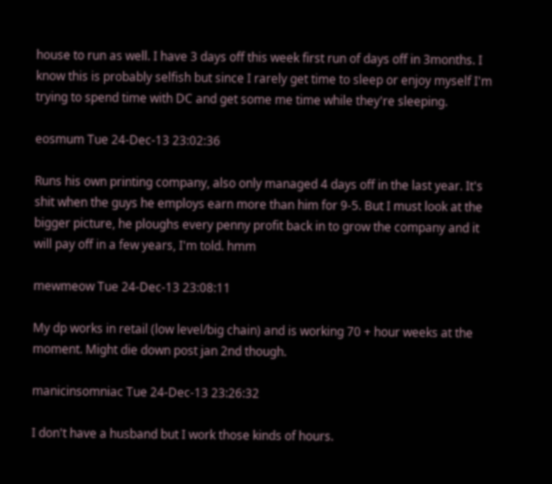house to run as well. I have 3 days off this week first run of days off in 3months. I know this is probably selfish but since I rarely get time to sleep or enjoy myself I'm trying to spend time with DC and get some me time while they're sleeping.

eosmum Tue 24-Dec-13 23:02:36

Runs his own printing company, also only managed 4 days off in the last year. It's shit when the guys he employs earn more than him for 9-5. But I must look at the bigger picture, he ploughs every penny profit back in to grow the company and it will pay off in a few years, I'm told. hmm

mewmeow Tue 24-Dec-13 23:08:11

My dp works in retail (low level/big chain) and is working 70 + hour weeks at the moment. Might die down post jan 2nd though.

manicinsomniac Tue 24-Dec-13 23:26:32

I don't have a husband but I work those kinds of hours.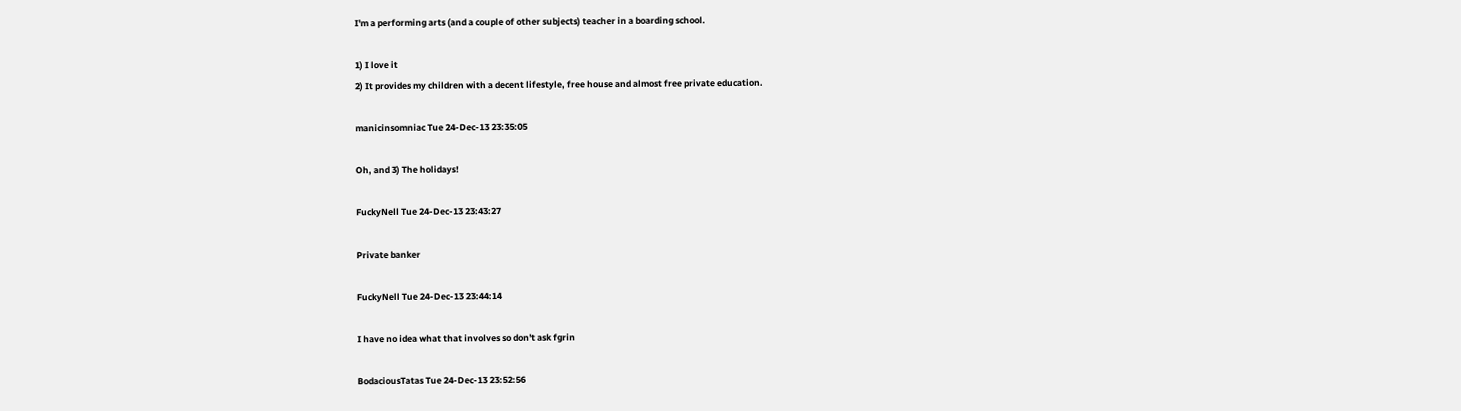I'm a performing arts (and a couple of other subjects) teacher in a boarding school.

1) I love it
2) It provides my children with a decent lifestyle, free house and almost free private education.

manicinsomniac Tue 24-Dec-13 23:35:05

Oh, and 3) The holidays!

FuckyNell Tue 24-Dec-13 23:43:27

Private banker

FuckyNell Tue 24-Dec-13 23:44:14

I have no idea what that involves so don't ask fgrin

BodaciousTatas Tue 24-Dec-13 23:52:56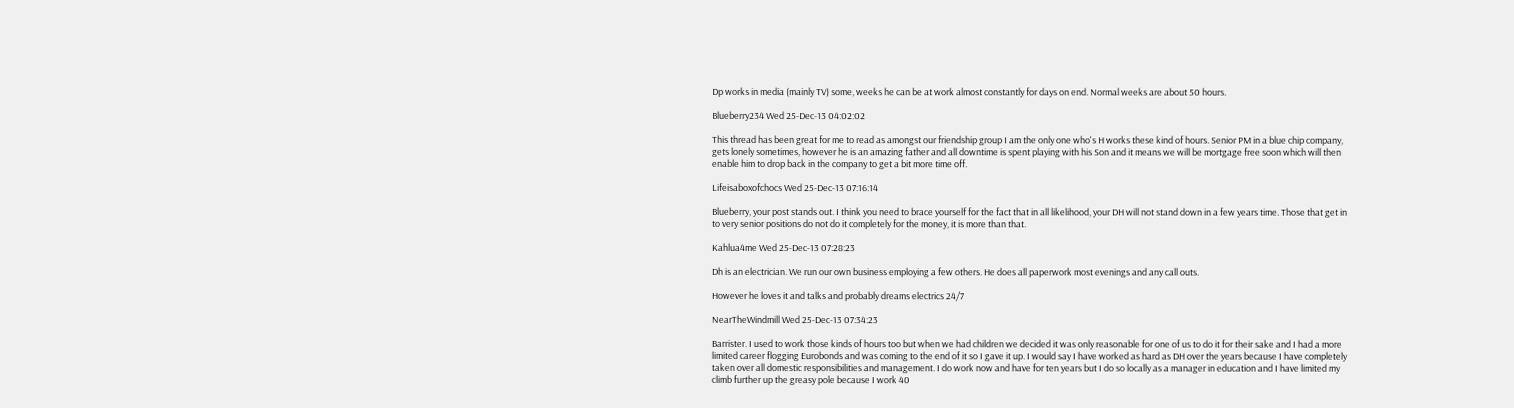Dp works in media (mainly TV) some, weeks he can be at work almost constantly for days on end. Normal weeks are about 50 hours.

Blueberry234 Wed 25-Dec-13 04:02:02

This thread has been great for me to read as amongst our friendship group I am the only one who's H works these kind of hours. Senior PM in a blue chip company, gets lonely sometimes, however he is an amazing father and all downtime is spent playing with his Son and it means we will be mortgage free soon which will then enable him to drop back in the company to get a bit more time off.

Lifeisaboxofchocs Wed 25-Dec-13 07:16:14

Blueberry, your post stands out. I think you need to brace yourself for the fact that in all likelihood, your DH will not stand down in a few years time. Those that get in to very senior positions do not do it completely for the money, it is more than that.

Kahlua4me Wed 25-Dec-13 07:28:23

Dh is an electrician. We run our own business employing a few others. He does all paperwork most evenings and any call outs.

However he loves it and talks and probably dreams electrics 24/7

NearTheWindmill Wed 25-Dec-13 07:34:23

Barrister. I used to work those kinds of hours too but when we had children we decided it was only reasonable for one of us to do it for their sake and I had a more limited career flogging Eurobonds and was coming to the end of it so I gave it up. I would say I have worked as hard as DH over the years because I have completely taken over all domestic responsibilities and management. I do work now and have for ten years but I do so locally as a manager in education and I have limited my climb further up the greasy pole because I work 40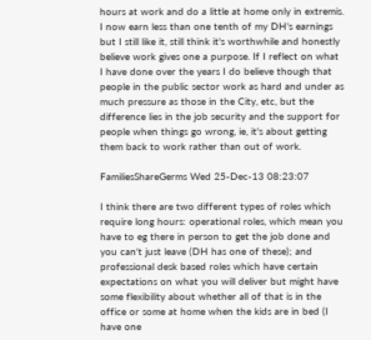hours at work and do a little at home only in extremis. I now earn less than one tenth of my DH's earnings but I still like it, still think it's worthwhile and honestly believe work gives one a purpose. If I reflect on what I have done over the years I do believe though that people in the public sector work as hard and under as much pressure as those in the City, etc, but the difference lies in the job security and the support for people when things go wrong, ie, it's about getting them back to work rather than out of work.

FamiliesShareGerms Wed 25-Dec-13 08:23:07

I think there are two different types of roles which require long hours: operational roles, which mean you have to eg there in person to get the job done and you can't just leave (DH has one of these); and professional desk based roles which have certain expectations on what you will deliver but might have some flexibility about whether all of that is in the office or some at home when the kids are in bed (I have one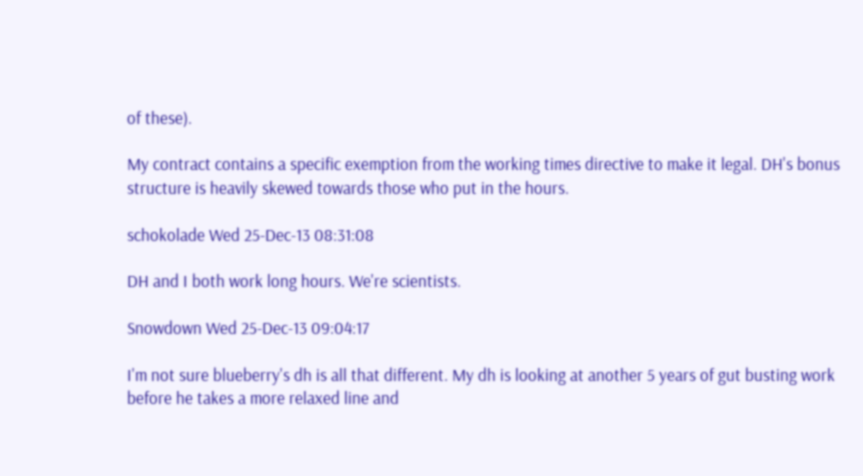of these).

My contract contains a specific exemption from the working times directive to make it legal. DH's bonus structure is heavily skewed towards those who put in the hours.

schokolade Wed 25-Dec-13 08:31:08

DH and I both work long hours. We're scientists.

Snowdown Wed 25-Dec-13 09:04:17

I'm not sure blueberry's dh is all that different. My dh is looking at another 5 years of gut busting work before he takes a more relaxed line and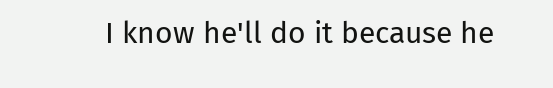I know he'll do it because he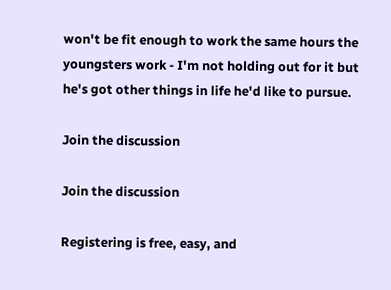won't be fit enough to work the same hours the youngsters work - I'm not holding out for it but he's got other things in life he'd like to pursue.

Join the discussion

Join the discussion

Registering is free, easy, and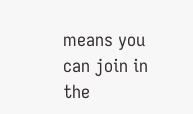means you can join in the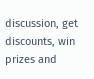discussion, get discounts, win prizes and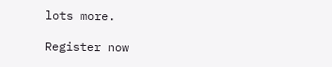lots more.

Register now